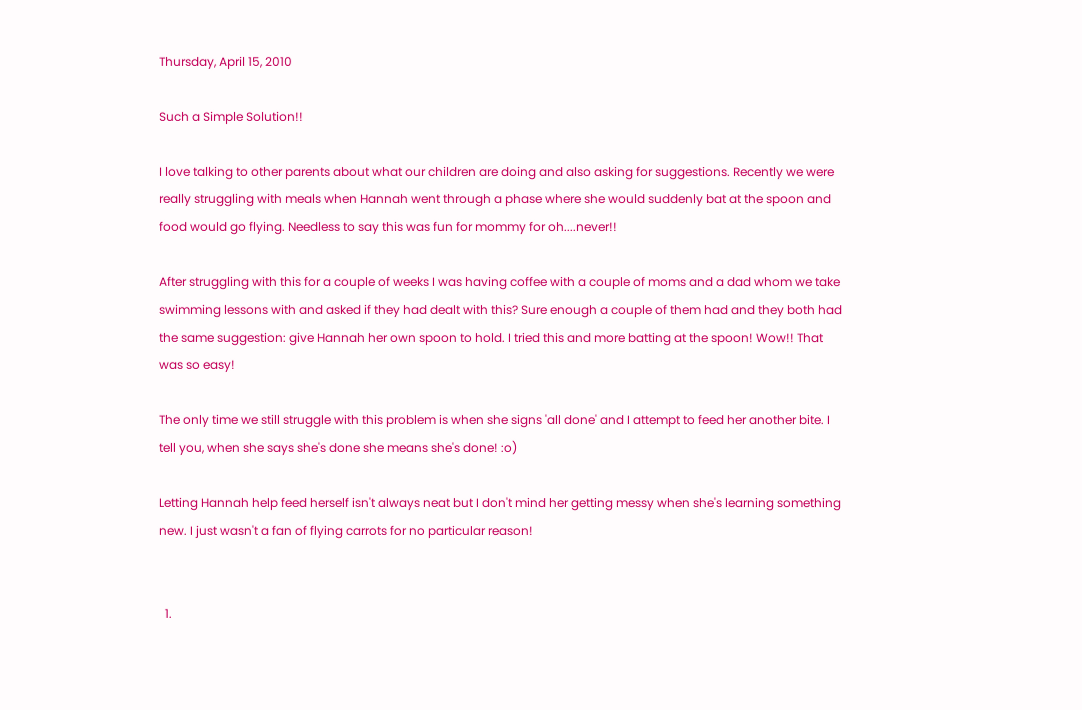Thursday, April 15, 2010

Such a Simple Solution!!

I love talking to other parents about what our children are doing and also asking for suggestions. Recently we were really struggling with meals when Hannah went through a phase where she would suddenly bat at the spoon and food would go flying. Needless to say this was fun for mommy for oh....never!!

After struggling with this for a couple of weeks I was having coffee with a couple of moms and a dad whom we take swimming lessons with and asked if they had dealt with this? Sure enough a couple of them had and they both had the same suggestion: give Hannah her own spoon to hold. I tried this and more batting at the spoon! Wow!! That was so easy!

The only time we still struggle with this problem is when she signs 'all done' and I attempt to feed her another bite. I tell you, when she says she's done she means she's done! :o)

Letting Hannah help feed herself isn't always neat but I don't mind her getting messy when she's learning something new. I just wasn't a fan of flying carrots for no particular reason!


  1.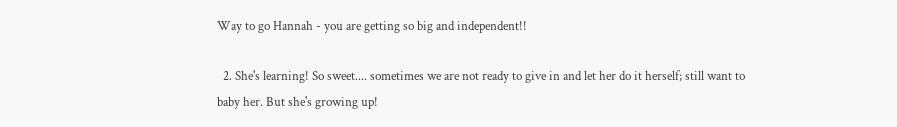Way to go Hannah - you are getting so big and independent!!

  2. She's learning! So sweet.... sometimes we are not ready to give in and let her do it herself; still want to baby her. But she's growing up!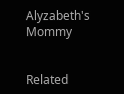Alyzabeth's Mommy


Related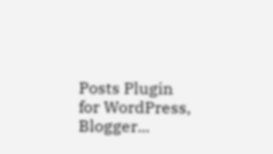Posts Plugin for WordPress, Blogger...